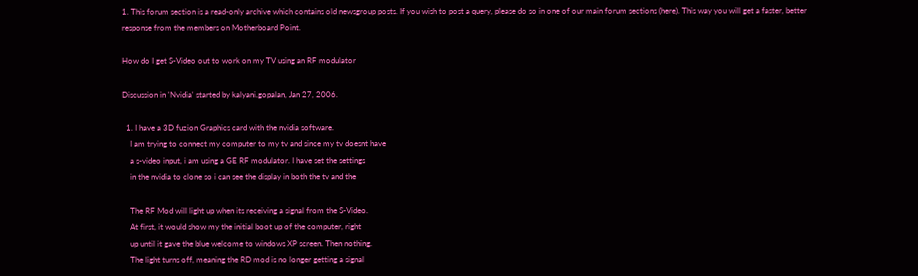1. This forum section is a read-only archive which contains old newsgroup posts. If you wish to post a query, please do so in one of our main forum sections (here). This way you will get a faster, better response from the members on Motherboard Point.

How do I get S-Video out to work on my TV using an RF modulator

Discussion in 'Nvidia' started by kalyani.gopalan, Jan 27, 2006.

  1. I have a 3D fuzion Graphics card with the nvidia software.
    I am trying to connect my computer to my tv and since my tv doesnt have
    a s-video input, i am using a GE RF modulator. I have set the settings
    in the nvidia to clone so i can see the display in both the tv and the

    The RF Mod will light up when its receiving a signal from the S-Video.
    At first, it would show my the initial boot up of the computer, right
    up until it gave the blue welcome to windows XP screen. Then nothing.
    The light turns off, meaning the RD mod is no longer getting a signal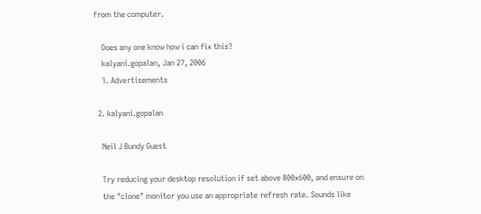from the computer.

    Does any one know how i can fix this?
    kalyani.gopalan, Jan 27, 2006
    1. Advertisements

  2. kalyani.gopalan

    Neil J Bundy Guest

    Try reducing your desktop resolution if set above 800x600, and ensure on
    the "clone" monitor you use an appropriate refresh rate. Sounds like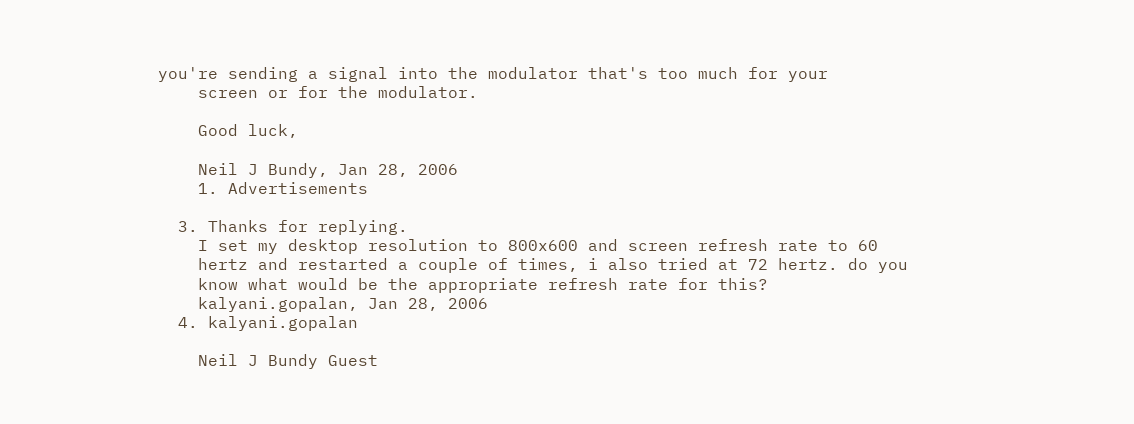you're sending a signal into the modulator that's too much for your
    screen or for the modulator.

    Good luck,

    Neil J Bundy, Jan 28, 2006
    1. Advertisements

  3. Thanks for replying.
    I set my desktop resolution to 800x600 and screen refresh rate to 60
    hertz and restarted a couple of times, i also tried at 72 hertz. do you
    know what would be the appropriate refresh rate for this?
    kalyani.gopalan, Jan 28, 2006
  4. kalyani.gopalan

    Neil J Bundy Guest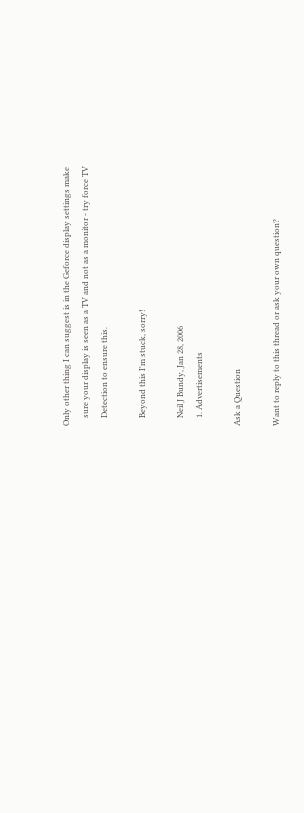Only other thing I can suggest is in the Geforce display settings make
    sure your display is seen as a TV and not as a monitor - try force TV
    Detection to ensure this.

    Beyond this I'm stuck, sorry!

    Neil J Bundy, Jan 28, 2006
    1. Advertisements

Ask a Question

Want to reply to this thread or ask your own question?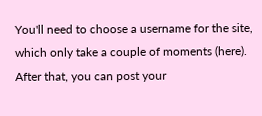You'll need to choose a username for the site, which only take a couple of moments (here). After that, you can post your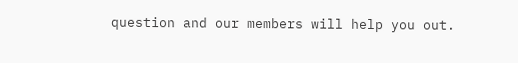question and our members will help you out.